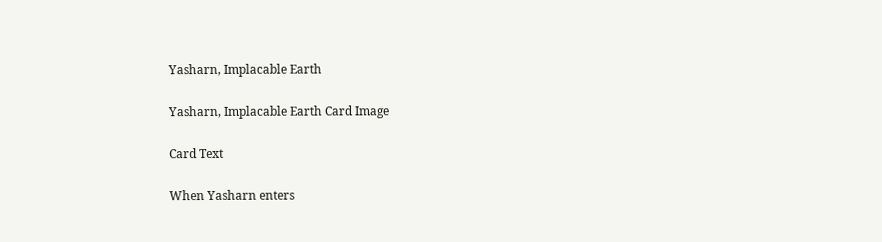Yasharn, Implacable Earth

Yasharn, Implacable Earth Card Image

Card Text

When Yasharn enters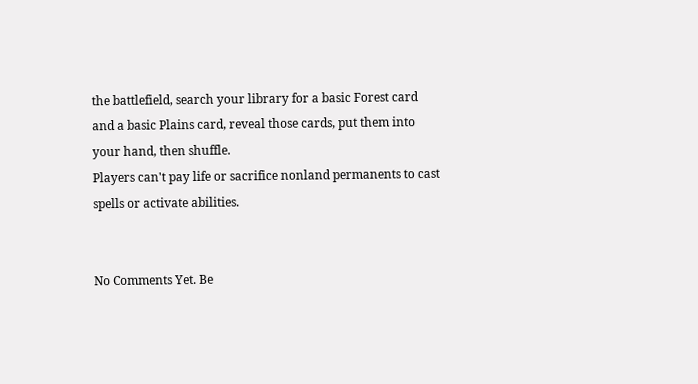the battlefield, search your library for a basic Forest card and a basic Plains card, reveal those cards, put them into your hand, then shuffle.
Players can't pay life or sacrifice nonland permanents to cast spells or activate abilities.


No Comments Yet. Be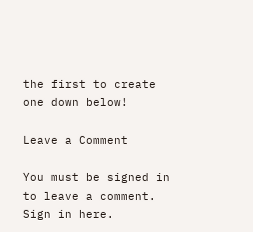the first to create one down below!

Leave a Comment

You must be signed in to leave a comment. Sign in here.